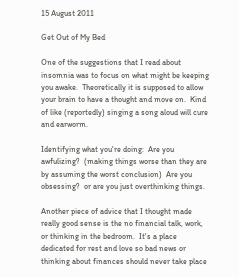15 August 2011

Get Out of My Bed

One of the suggestions that I read about insomnia was to focus on what might be keeping you awake.  Theoretically it is supposed to allow your brain to have a thought and move on.  Kind of like (reportedly) singing a song aloud will cure and earworm.

Identifying what you're doing:  Are you awfulizing?  (making things worse than they are by assuming the worst conclusion)  Are you  obsessing?  or are you just overthinking things.

Another piece of advice that I thought made really good sense is the no financial talk, work, or thinking in the bedroom.  It's a place dedicated for rest and love so bad news or thinking about finances should never take place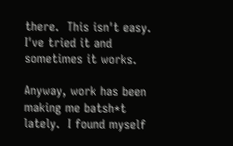there.  This isn't easy.  I've tried it and sometimes it works.

Anyway, work has been making me batsh*t lately.  I found myself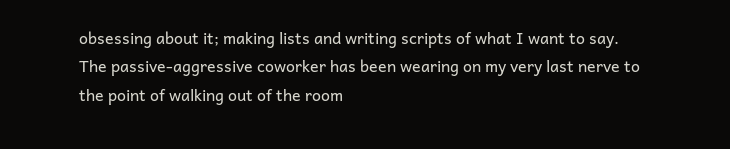obsessing about it; making lists and writing scripts of what I want to say.  The passive-aggressive coworker has been wearing on my very last nerve to the point of walking out of the room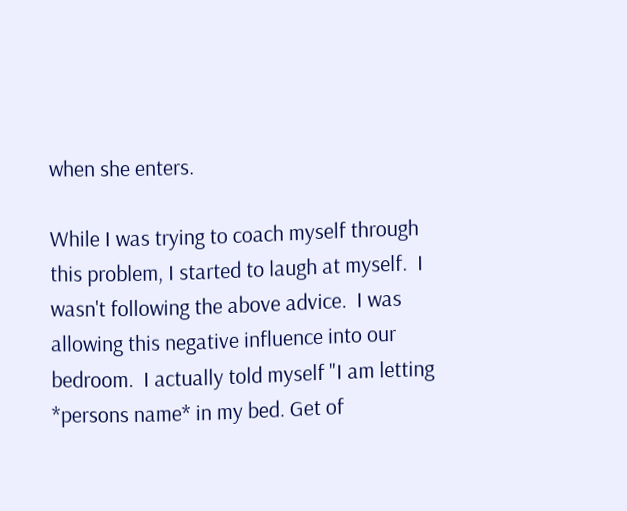when she enters.

While I was trying to coach myself through this problem, I started to laugh at myself.  I wasn't following the above advice.  I was allowing this negative influence into our bedroom.  I actually told myself "I am letting *persons name* in my bed. Get of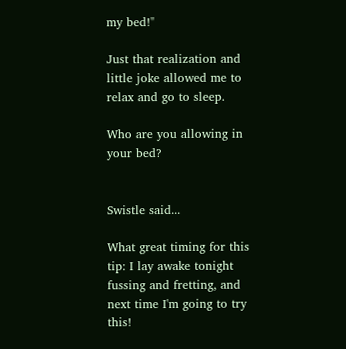my bed!"

Just that realization and little joke allowed me to relax and go to sleep.

Who are you allowing in your bed?


Swistle said...

What great timing for this tip: I lay awake tonight fussing and fretting, and next time I'm going to try this!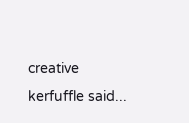creative kerfuffle said...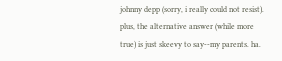johnny depp (sorry, i really could not resist). plus, the alternative answer (while more true) is just skeevy to say--my parents. ha.